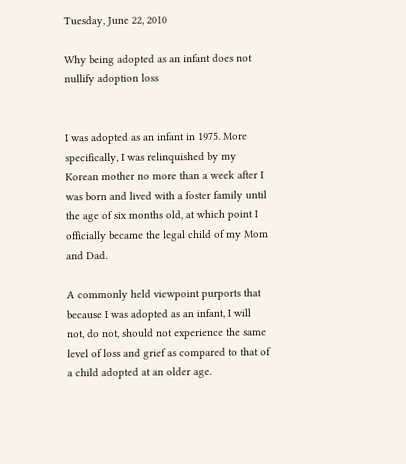Tuesday, June 22, 2010

Why being adopted as an infant does not nullify adoption loss


I was adopted as an infant in 1975. More specifically, I was relinquished by my Korean mother no more than a week after I was born and lived with a foster family until the age of six months old, at which point I officially became the legal child of my Mom and Dad.

A commonly held viewpoint purports that because I was adopted as an infant, I will not, do not, should not experience the same level of loss and grief as compared to that of a child adopted at an older age.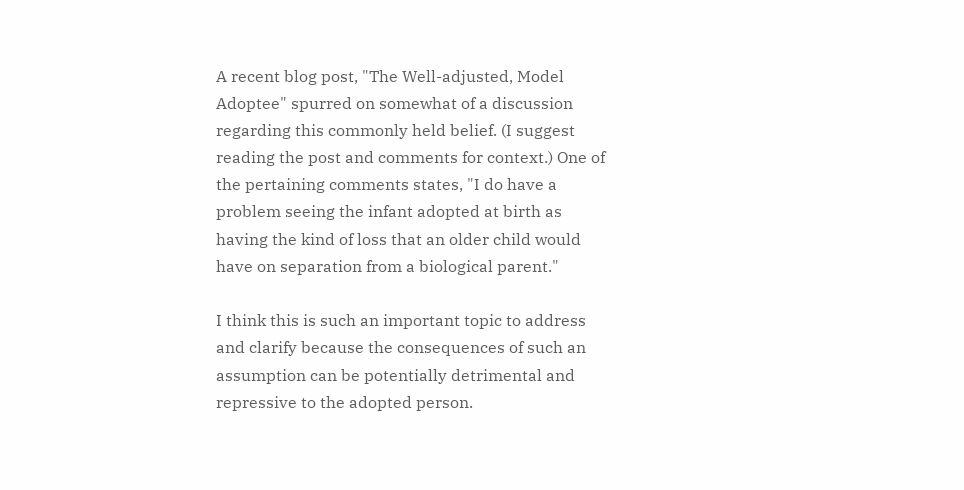A recent blog post, "The Well-adjusted, Model Adoptee" spurred on somewhat of a discussion regarding this commonly held belief. (I suggest reading the post and comments for context.) One of the pertaining comments states, "I do have a problem seeing the infant adopted at birth as having the kind of loss that an older child would have on separation from a biological parent."

I think this is such an important topic to address and clarify because the consequences of such an assumption can be potentially detrimental and repressive to the adopted person.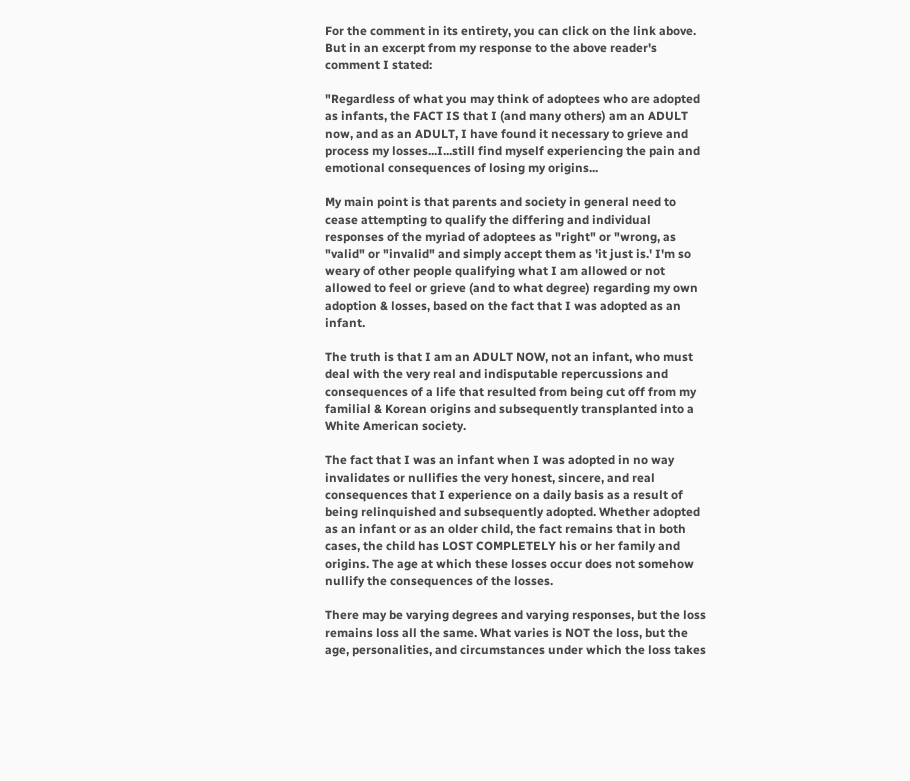For the comment in its entirety, you can click on the link above. But in an excerpt from my response to the above reader's comment I stated:

"Regardless of what you may think of adoptees who are adopted as infants, the FACT IS that I (and many others) am an ADULT now, and as an ADULT, I have found it necessary to grieve and process my losses...I...still find myself experiencing the pain and emotional consequences of losing my origins...

My main point is that parents and society in general need to cease attempting to qualify the differing and individual responses of the myriad of adoptees as "right" or "wrong, as "valid" or "invalid" and simply accept them as 'it just is.' I'm so weary of other people qualifying what I am allowed or not allowed to feel or grieve (and to what degree) regarding my own adoption & losses, based on the fact that I was adopted as an infant.

The truth is that I am an ADULT NOW, not an infant, who must deal with the very real and indisputable repercussions and consequences of a life that resulted from being cut off from my familial & Korean origins and subsequently transplanted into a White American society.

The fact that I was an infant when I was adopted in no way invalidates or nullifies the very honest, sincere, and real consequences that I experience on a daily basis as a result of being relinquished and subsequently adopted. Whether adopted as an infant or as an older child, the fact remains that in both cases, the child has LOST COMPLETELY his or her family and origins. The age at which these losses occur does not somehow nullify the consequences of the losses.

There may be varying degrees and varying responses, but the loss remains loss all the same. What varies is NOT the loss, but the age, personalities, and circumstances under which the loss takes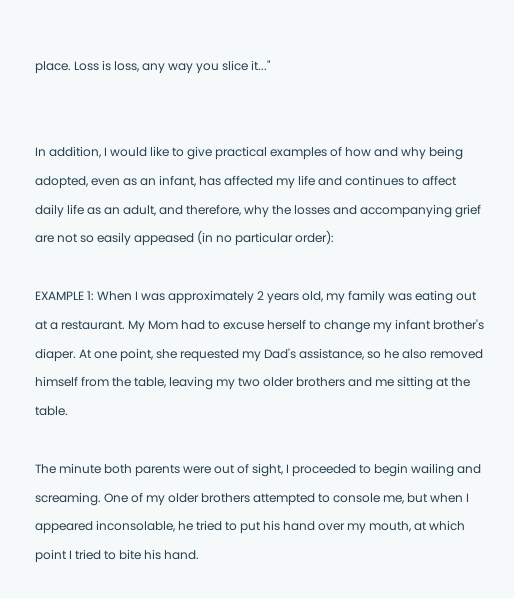place. Loss is loss, any way you slice it..."


In addition, I would like to give practical examples of how and why being adopted, even as an infant, has affected my life and continues to affect daily life as an adult, and therefore, why the losses and accompanying grief are not so easily appeased (in no particular order):

EXAMPLE 1: When I was approximately 2 years old, my family was eating out at a restaurant. My Mom had to excuse herself to change my infant brother's diaper. At one point, she requested my Dad's assistance, so he also removed himself from the table, leaving my two older brothers and me sitting at the table.

The minute both parents were out of sight, I proceeded to begin wailing and screaming. One of my older brothers attempted to console me, but when I appeared inconsolable, he tried to put his hand over my mouth, at which point I tried to bite his hand.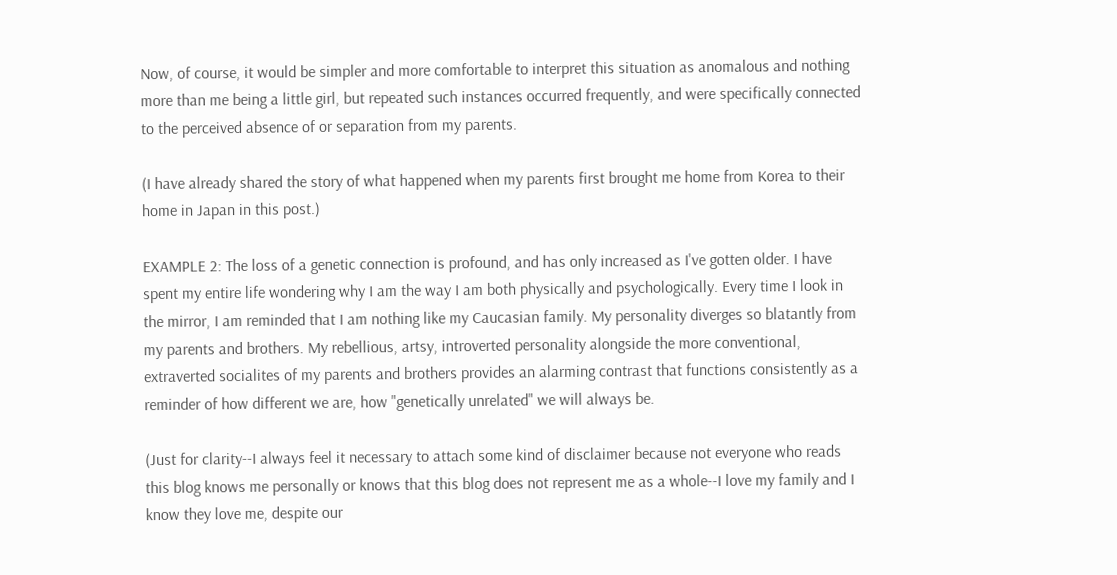Now, of course, it would be simpler and more comfortable to interpret this situation as anomalous and nothing more than me being a little girl, but repeated such instances occurred frequently, and were specifically connected to the perceived absence of or separation from my parents.

(I have already shared the story of what happened when my parents first brought me home from Korea to their home in Japan in this post.)

EXAMPLE 2: The loss of a genetic connection is profound, and has only increased as I've gotten older. I have spent my entire life wondering why I am the way I am both physically and psychologically. Every time I look in the mirror, I am reminded that I am nothing like my Caucasian family. My personality diverges so blatantly from my parents and brothers. My rebellious, artsy, introverted personality alongside the more conventional, extraverted socialites of my parents and brothers provides an alarming contrast that functions consistently as a reminder of how different we are, how "genetically unrelated" we will always be.

(Just for clarity--I always feel it necessary to attach some kind of disclaimer because not everyone who reads this blog knows me personally or knows that this blog does not represent me as a whole--I love my family and I know they love me, despite our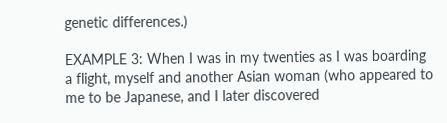genetic differences.)

EXAMPLE 3: When I was in my twenties as I was boarding a flight, myself and another Asian woman (who appeared to me to be Japanese, and I later discovered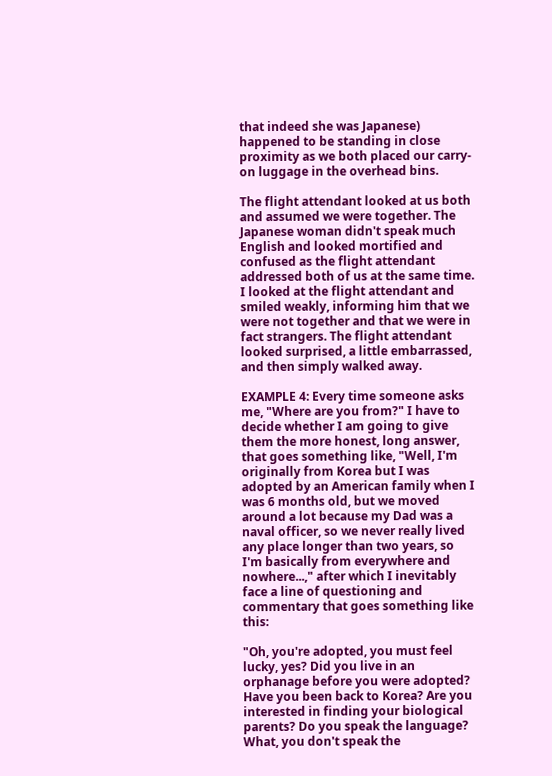that indeed she was Japanese) happened to be standing in close proximity as we both placed our carry-on luggage in the overhead bins.

The flight attendant looked at us both and assumed we were together. The Japanese woman didn't speak much English and looked mortified and confused as the flight attendant addressed both of us at the same time. I looked at the flight attendant and smiled weakly, informing him that we were not together and that we were in fact strangers. The flight attendant looked surprised, a little embarrassed, and then simply walked away.

EXAMPLE 4: Every time someone asks me, "Where are you from?" I have to decide whether I am going to give them the more honest, long answer, that goes something like, "Well, I'm originally from Korea but I was adopted by an American family when I was 6 months old, but we moved around a lot because my Dad was a naval officer, so we never really lived any place longer than two years, so I'm basically from everywhere and nowhere...," after which I inevitably face a line of questioning and commentary that goes something like this:

"Oh, you're adopted, you must feel lucky, yes? Did you live in an orphanage before you were adopted? Have you been back to Korea? Are you interested in finding your biological parents? Do you speak the language? What, you don't speak the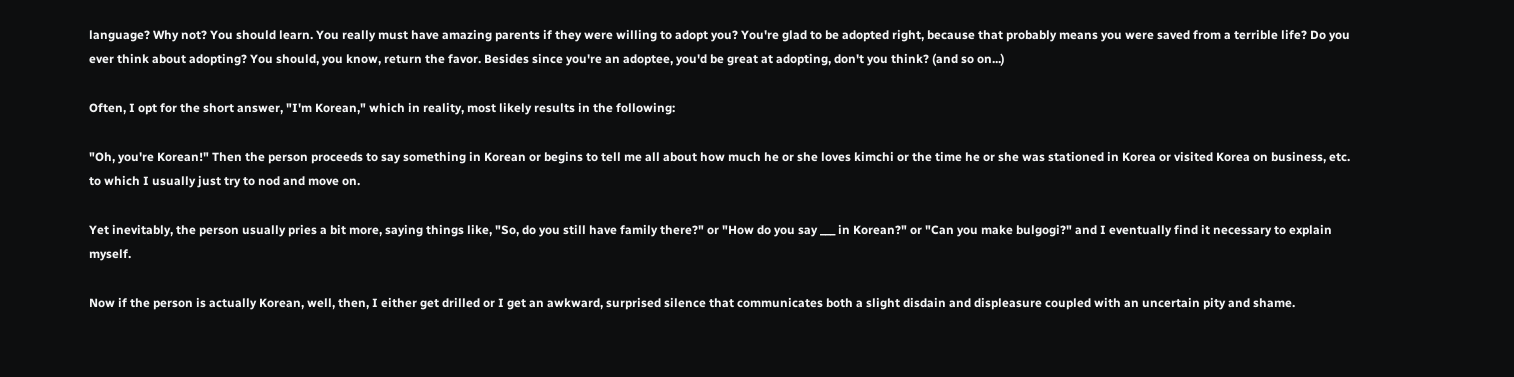language? Why not? You should learn. You really must have amazing parents if they were willing to adopt you? You're glad to be adopted right, because that probably means you were saved from a terrible life? Do you ever think about adopting? You should, you know, return the favor. Besides since you're an adoptee, you'd be great at adopting, don't you think? (and so on...)

Often, I opt for the short answer, "I'm Korean," which in reality, most likely results in the following:

"Oh, you're Korean!" Then the person proceeds to say something in Korean or begins to tell me all about how much he or she loves kimchi or the time he or she was stationed in Korea or visited Korea on business, etc. to which I usually just try to nod and move on.

Yet inevitably, the person usually pries a bit more, saying things like, "So, do you still have family there?" or "How do you say ___ in Korean?" or "Can you make bulgogi?" and I eventually find it necessary to explain myself.

Now if the person is actually Korean, well, then, I either get drilled or I get an awkward, surprised silence that communicates both a slight disdain and displeasure coupled with an uncertain pity and shame.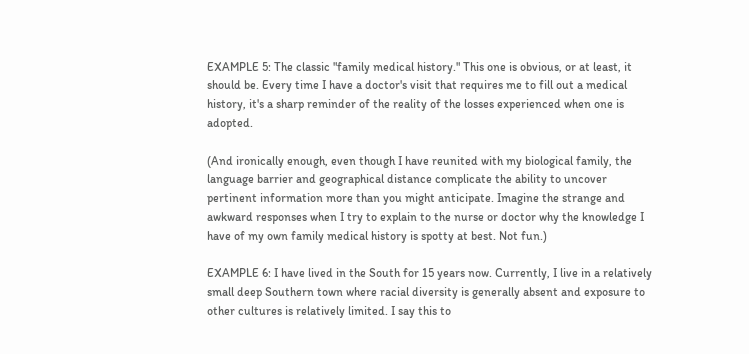EXAMPLE 5: The classic "family medical history." This one is obvious, or at least, it should be. Every time I have a doctor's visit that requires me to fill out a medical history, it's a sharp reminder of the reality of the losses experienced when one is adopted.

(And ironically enough, even though I have reunited with my biological family, the language barrier and geographical distance complicate the ability to uncover pertinent information more than you might anticipate. Imagine the strange and awkward responses when I try to explain to the nurse or doctor why the knowledge I have of my own family medical history is spotty at best. Not fun.)

EXAMPLE 6: I have lived in the South for 15 years now. Currently, I live in a relatively small deep Southern town where racial diversity is generally absent and exposure to other cultures is relatively limited. I say this to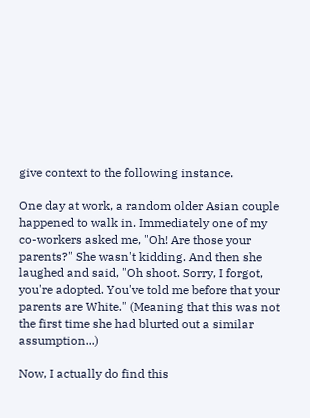give context to the following instance.

One day at work, a random older Asian couple happened to walk in. Immediately one of my co-workers asked me, "Oh! Are those your parents?" She wasn't kidding. And then she laughed and said, "Oh shoot. Sorry, I forgot, you're adopted. You've told me before that your parents are White." (Meaning that this was not the first time she had blurted out a similar assumption...)

Now, I actually do find this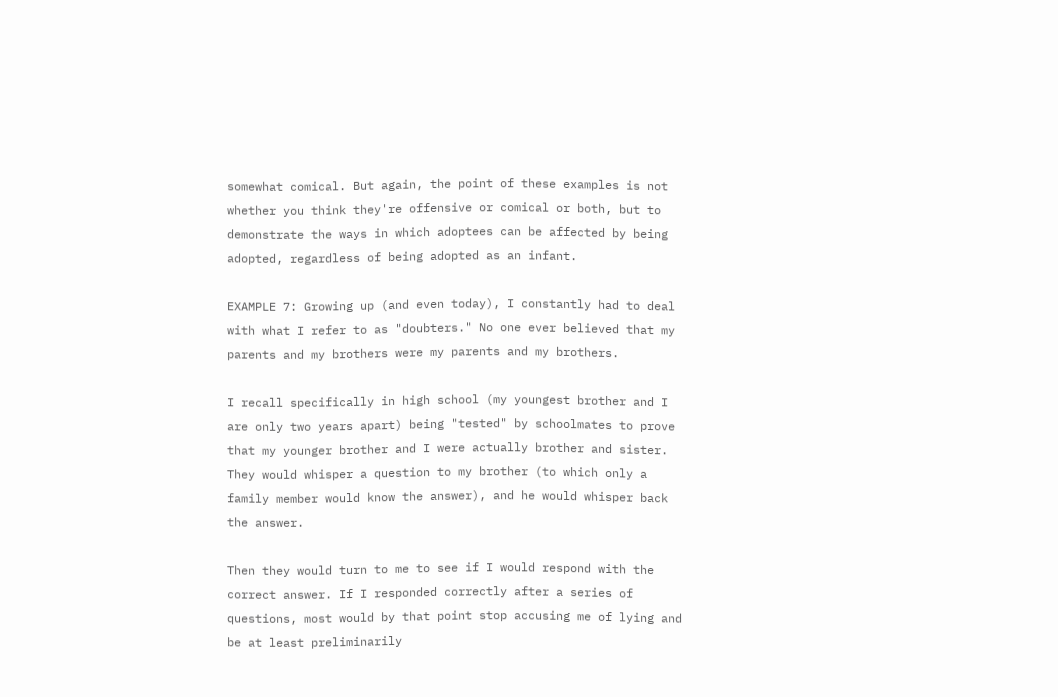somewhat comical. But again, the point of these examples is not whether you think they're offensive or comical or both, but to demonstrate the ways in which adoptees can be affected by being adopted, regardless of being adopted as an infant.

EXAMPLE 7: Growing up (and even today), I constantly had to deal with what I refer to as "doubters." No one ever believed that my parents and my brothers were my parents and my brothers.

I recall specifically in high school (my youngest brother and I are only two years apart) being "tested" by schoolmates to prove that my younger brother and I were actually brother and sister. They would whisper a question to my brother (to which only a family member would know the answer), and he would whisper back the answer.

Then they would turn to me to see if I would respond with the correct answer. If I responded correctly after a series of questions, most would by that point stop accusing me of lying and be at least preliminarily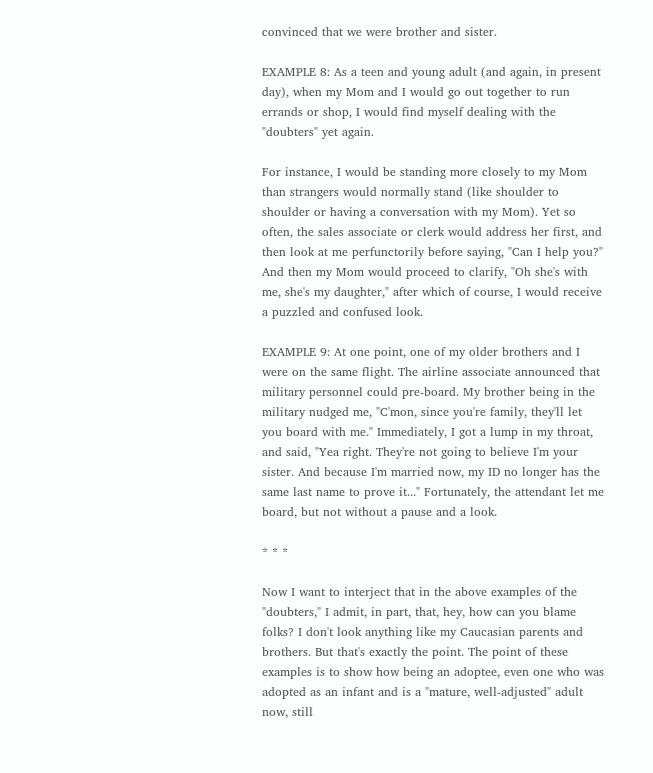convinced that we were brother and sister.

EXAMPLE 8: As a teen and young adult (and again, in present day), when my Mom and I would go out together to run errands or shop, I would find myself dealing with the "doubters" yet again.

For instance, I would be standing more closely to my Mom than strangers would normally stand (like shoulder to shoulder or having a conversation with my Mom). Yet so often, the sales associate or clerk would address her first, and then look at me perfunctorily before saying, "Can I help you?" And then my Mom would proceed to clarify, "Oh she's with me, she's my daughter," after which of course, I would receive a puzzled and confused look.

EXAMPLE 9: At one point, one of my older brothers and I were on the same flight. The airline associate announced that military personnel could pre-board. My brother being in the military nudged me, "C'mon, since you're family, they'll let you board with me." Immediately, I got a lump in my throat, and said, "Yea right. They're not going to believe I'm your sister. And because I'm married now, my ID no longer has the same last name to prove it..." Fortunately, the attendant let me board, but not without a pause and a look.

* * *

Now I want to interject that in the above examples of the "doubters," I admit, in part, that, hey, how can you blame folks? I don't look anything like my Caucasian parents and brothers. But that's exactly the point. The point of these examples is to show how being an adoptee, even one who was adopted as an infant and is a "mature, well-adjusted" adult now, still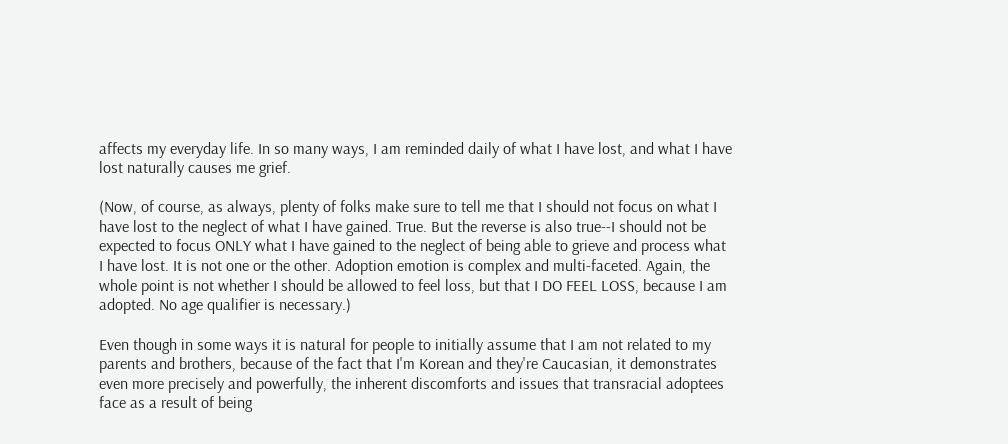affects my everyday life. In so many ways, I am reminded daily of what I have lost, and what I have lost naturally causes me grief.

(Now, of course, as always, plenty of folks make sure to tell me that I should not focus on what I have lost to the neglect of what I have gained. True. But the reverse is also true--I should not be expected to focus ONLY what I have gained to the neglect of being able to grieve and process what I have lost. It is not one or the other. Adoption emotion is complex and multi-faceted. Again, the whole point is not whether I should be allowed to feel loss, but that I DO FEEL LOSS, because I am adopted. No age qualifier is necessary.)

Even though in some ways it is natural for people to initially assume that I am not related to my parents and brothers, because of the fact that I'm Korean and they're Caucasian, it demonstrates even more precisely and powerfully, the inherent discomforts and issues that transracial adoptees face as a result of being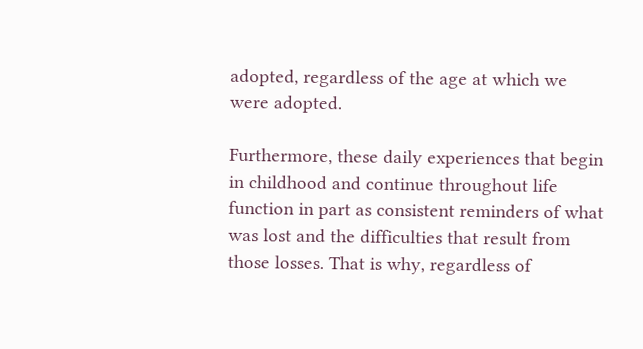adopted, regardless of the age at which we were adopted.

Furthermore, these daily experiences that begin in childhood and continue throughout life function in part as consistent reminders of what was lost and the difficulties that result from those losses. That is why, regardless of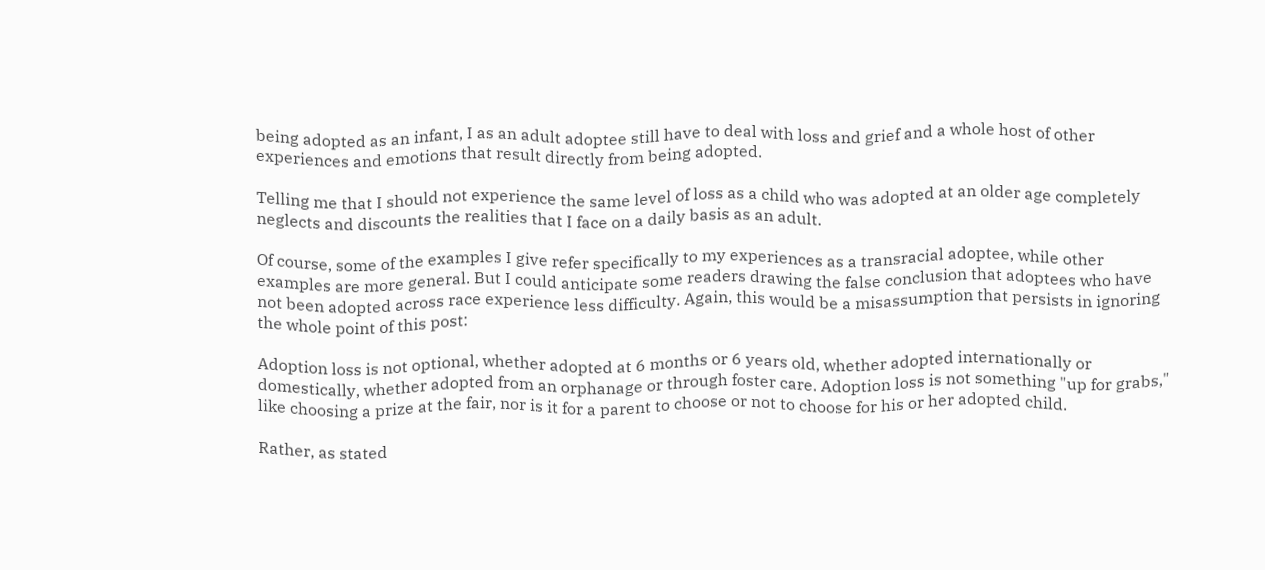being adopted as an infant, I as an adult adoptee still have to deal with loss and grief and a whole host of other experiences and emotions that result directly from being adopted.

Telling me that I should not experience the same level of loss as a child who was adopted at an older age completely neglects and discounts the realities that I face on a daily basis as an adult.

Of course, some of the examples I give refer specifically to my experiences as a transracial adoptee, while other examples are more general. But I could anticipate some readers drawing the false conclusion that adoptees who have not been adopted across race experience less difficulty. Again, this would be a misassumption that persists in ignoring the whole point of this post:

Adoption loss is not optional, whether adopted at 6 months or 6 years old, whether adopted internationally or domestically, whether adopted from an orphanage or through foster care. Adoption loss is not something "up for grabs," like choosing a prize at the fair, nor is it for a parent to choose or not to choose for his or her adopted child.

Rather, as stated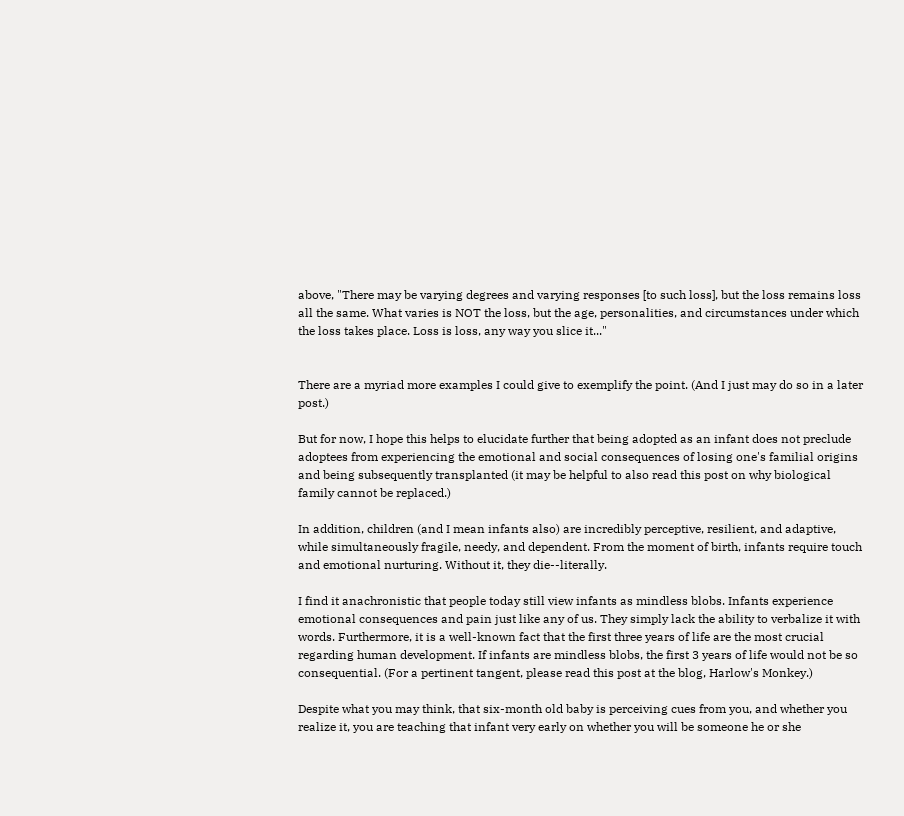above, "There may be varying degrees and varying responses [to such loss], but the loss remains loss all the same. What varies is NOT the loss, but the age, personalities, and circumstances under which the loss takes place. Loss is loss, any way you slice it..."


There are a myriad more examples I could give to exemplify the point. (And I just may do so in a later post.)

But for now, I hope this helps to elucidate further that being adopted as an infant does not preclude adoptees from experiencing the emotional and social consequences of losing one's familial origins and being subsequently transplanted (it may be helpful to also read this post on why biological family cannot be replaced.)

In addition, children (and I mean infants also) are incredibly perceptive, resilient, and adaptive, while simultaneously fragile, needy, and dependent. From the moment of birth, infants require touch and emotional nurturing. Without it, they die--literally.

I find it anachronistic that people today still view infants as mindless blobs. Infants experience emotional consequences and pain just like any of us. They simply lack the ability to verbalize it with words. Furthermore, it is a well-known fact that the first three years of life are the most crucial regarding human development. If infants are mindless blobs, the first 3 years of life would not be so consequential. (For a pertinent tangent, please read this post at the blog, Harlow's Monkey.)

Despite what you may think, that six-month old baby is perceiving cues from you, and whether you realize it, you are teaching that infant very early on whether you will be someone he or she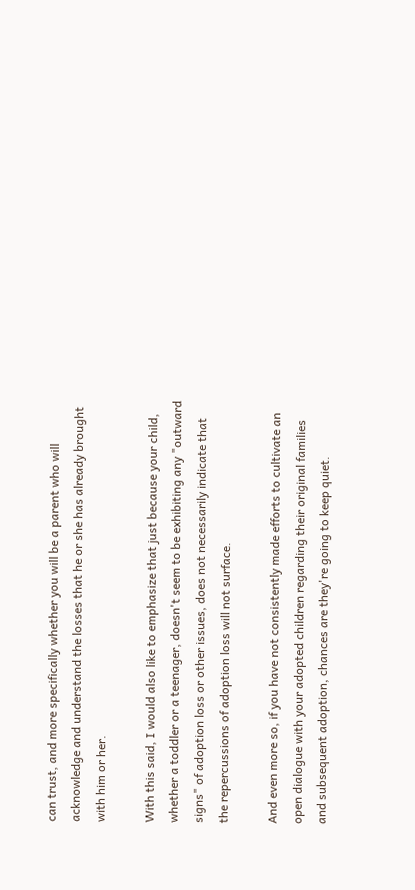can trust, and more specifically whether you will be a parent who will acknowledge and understand the losses that he or she has already brought with him or her.

With this said, I would also like to emphasize that just because your child, whether a toddler or a teenager, doesn't seem to be exhibiting any "outward signs" of adoption loss or other issues, does not necessarily indicate that the repercussions of adoption loss will not surface.

And even more so, if you have not consistently made efforts to cultivate an open dialogue with your adopted children regarding their original families and subsequent adoption, chances are they're going to keep quiet.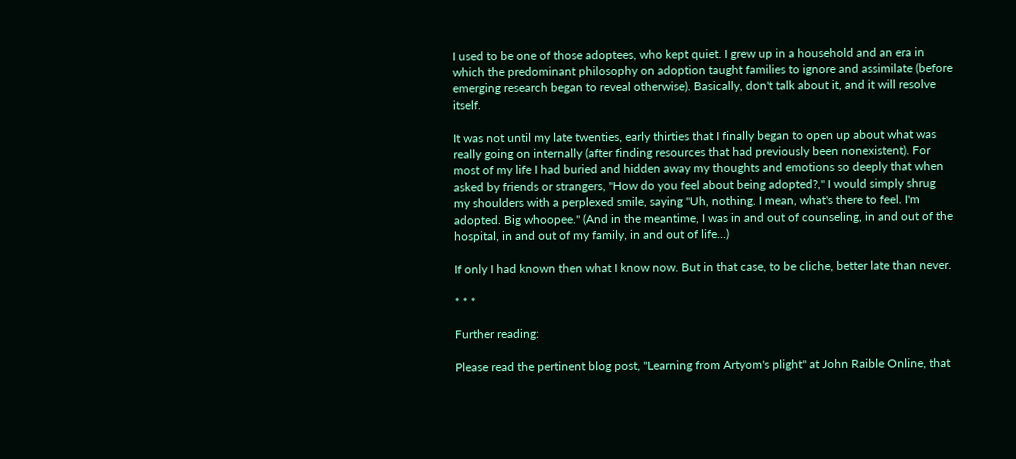I used to be one of those adoptees, who kept quiet. I grew up in a household and an era in which the predominant philosophy on adoption taught families to ignore and assimilate (before emerging research began to reveal otherwise). Basically, don't talk about it, and it will resolve itself.

It was not until my late twenties, early thirties that I finally began to open up about what was really going on internally (after finding resources that had previously been nonexistent). For most of my life I had buried and hidden away my thoughts and emotions so deeply that when asked by friends or strangers, "How do you feel about being adopted?," I would simply shrug my shoulders with a perplexed smile, saying "Uh, nothing. I mean, what's there to feel. I'm adopted. Big whoopee." (And in the meantime, I was in and out of counseling, in and out of the hospital, in and out of my family, in and out of life...)

If only I had known then what I know now. But in that case, to be cliche, better late than never.

* * *

Further reading:

Please read the pertinent blog post, "Learning from Artyom's plight" at John Raible Online, that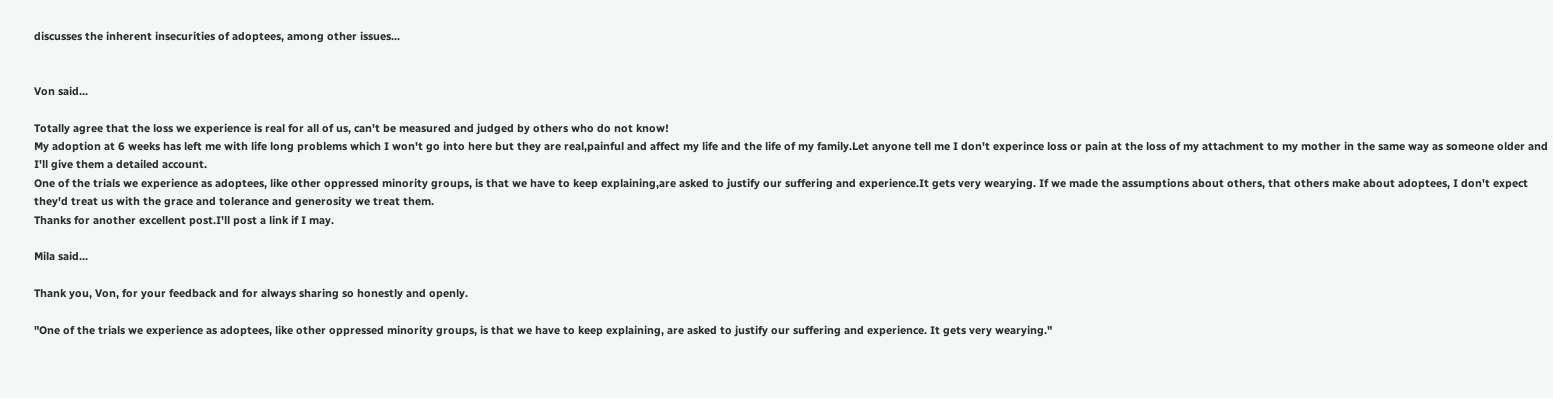discusses the inherent insecurities of adoptees, among other issues...


Von said...

Totally agree that the loss we experience is real for all of us, can't be measured and judged by others who do not know!
My adoption at 6 weeks has left me with life long problems which I won't go into here but they are real,painful and affect my life and the life of my family.Let anyone tell me I don't experince loss or pain at the loss of my attachment to my mother in the same way as someone older and I'll give them a detailed account.
One of the trials we experience as adoptees, like other oppressed minority groups, is that we have to keep explaining,are asked to justify our suffering and experience.It gets very wearying. If we made the assumptions about others, that others make about adoptees, I don't expect they'd treat us with the grace and tolerance and generosity we treat them.
Thanks for another excellent post.I'll post a link if I may.

Mila said...

Thank you, Von, for your feedback and for always sharing so honestly and openly.

"One of the trials we experience as adoptees, like other oppressed minority groups, is that we have to keep explaining, are asked to justify our suffering and experience. It gets very wearying."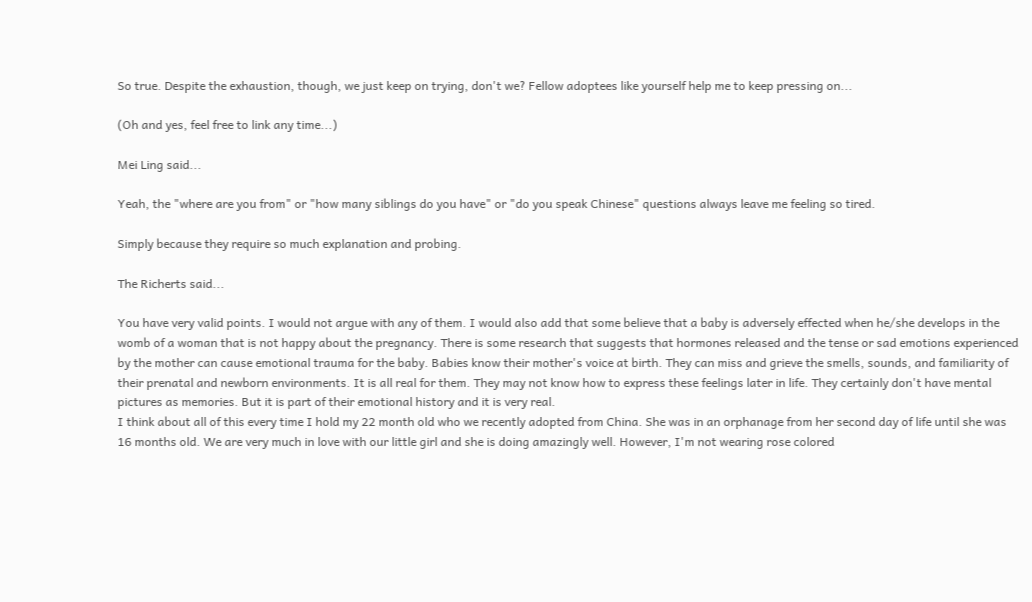So true. Despite the exhaustion, though, we just keep on trying, don't we? Fellow adoptees like yourself help me to keep pressing on...

(Oh and yes, feel free to link any time...)

Mei Ling said...

Yeah, the "where are you from" or "how many siblings do you have" or "do you speak Chinese" questions always leave me feeling so tired.

Simply because they require so much explanation and probing.

The Richerts said...

You have very valid points. I would not argue with any of them. I would also add that some believe that a baby is adversely effected when he/she develops in the womb of a woman that is not happy about the pregnancy. There is some research that suggests that hormones released and the tense or sad emotions experienced by the mother can cause emotional trauma for the baby. Babies know their mother's voice at birth. They can miss and grieve the smells, sounds, and familiarity of their prenatal and newborn environments. It is all real for them. They may not know how to express these feelings later in life. They certainly don't have mental pictures as memories. But it is part of their emotional history and it is very real.
I think about all of this every time I hold my 22 month old who we recently adopted from China. She was in an orphanage from her second day of life until she was 16 months old. We are very much in love with our little girl and she is doing amazingly well. However, I'm not wearing rose colored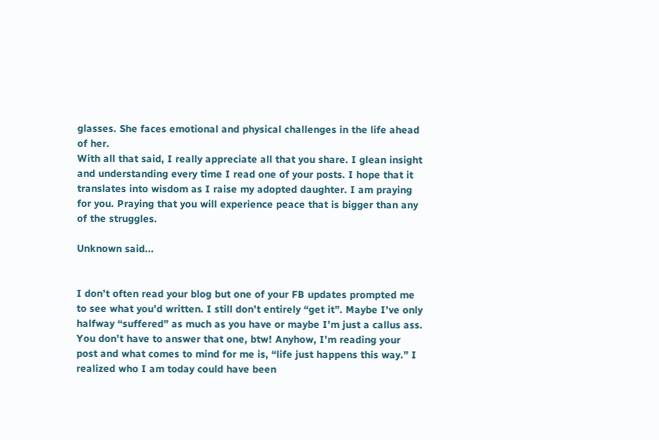glasses. She faces emotional and physical challenges in the life ahead of her.
With all that said, I really appreciate all that you share. I glean insight and understanding every time I read one of your posts. I hope that it translates into wisdom as I raise my adopted daughter. I am praying for you. Praying that you will experience peace that is bigger than any of the struggles.

Unknown said...


I don’t often read your blog but one of your FB updates prompted me to see what you’d written. I still don’t entirely “get it”. Maybe I’ve only halfway “suffered” as much as you have or maybe I’m just a callus ass. You don’t have to answer that one, btw! Anyhow, I’m reading your post and what comes to mind for me is, “life just happens this way.” I realized who I am today could have been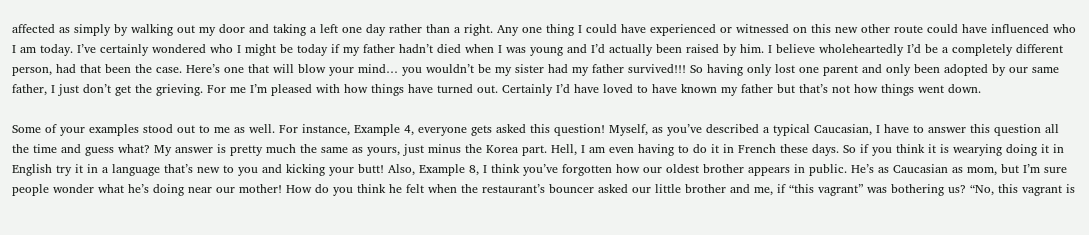affected as simply by walking out my door and taking a left one day rather than a right. Any one thing I could have experienced or witnessed on this new other route could have influenced who I am today. I’ve certainly wondered who I might be today if my father hadn’t died when I was young and I’d actually been raised by him. I believe wholeheartedly I’d be a completely different person, had that been the case. Here’s one that will blow your mind… you wouldn’t be my sister had my father survived!!! So having only lost one parent and only been adopted by our same father, I just don’t get the grieving. For me I’m pleased with how things have turned out. Certainly I’d have loved to have known my father but that’s not how things went down.

Some of your examples stood out to me as well. For instance, Example 4, everyone gets asked this question! Myself, as you’ve described a typical Caucasian, I have to answer this question all the time and guess what? My answer is pretty much the same as yours, just minus the Korea part. Hell, I am even having to do it in French these days. So if you think it is wearying doing it in English try it in a language that’s new to you and kicking your butt! Also, Example 8, I think you’ve forgotten how our oldest brother appears in public. He’s as Caucasian as mom, but I’m sure people wonder what he’s doing near our mother! How do you think he felt when the restaurant’s bouncer asked our little brother and me, if “this vagrant” was bothering us? “No, this vagrant is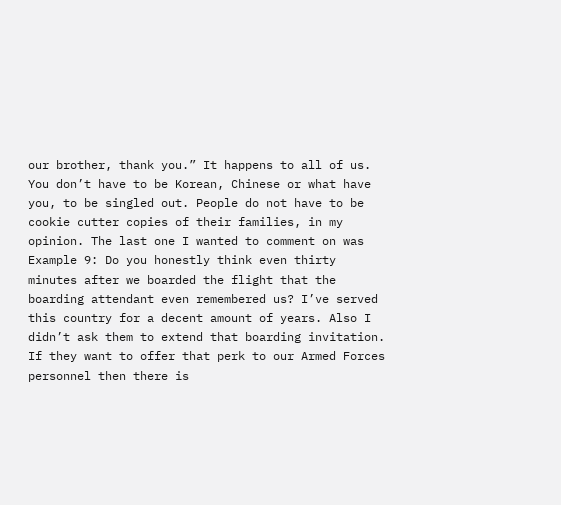our brother, thank you.” It happens to all of us. You don’t have to be Korean, Chinese or what have you, to be singled out. People do not have to be cookie cutter copies of their families, in my opinion. The last one I wanted to comment on was Example 9: Do you honestly think even thirty minutes after we boarded the flight that the boarding attendant even remembered us? I’ve served this country for a decent amount of years. Also I didn’t ask them to extend that boarding invitation. If they want to offer that perk to our Armed Forces personnel then there is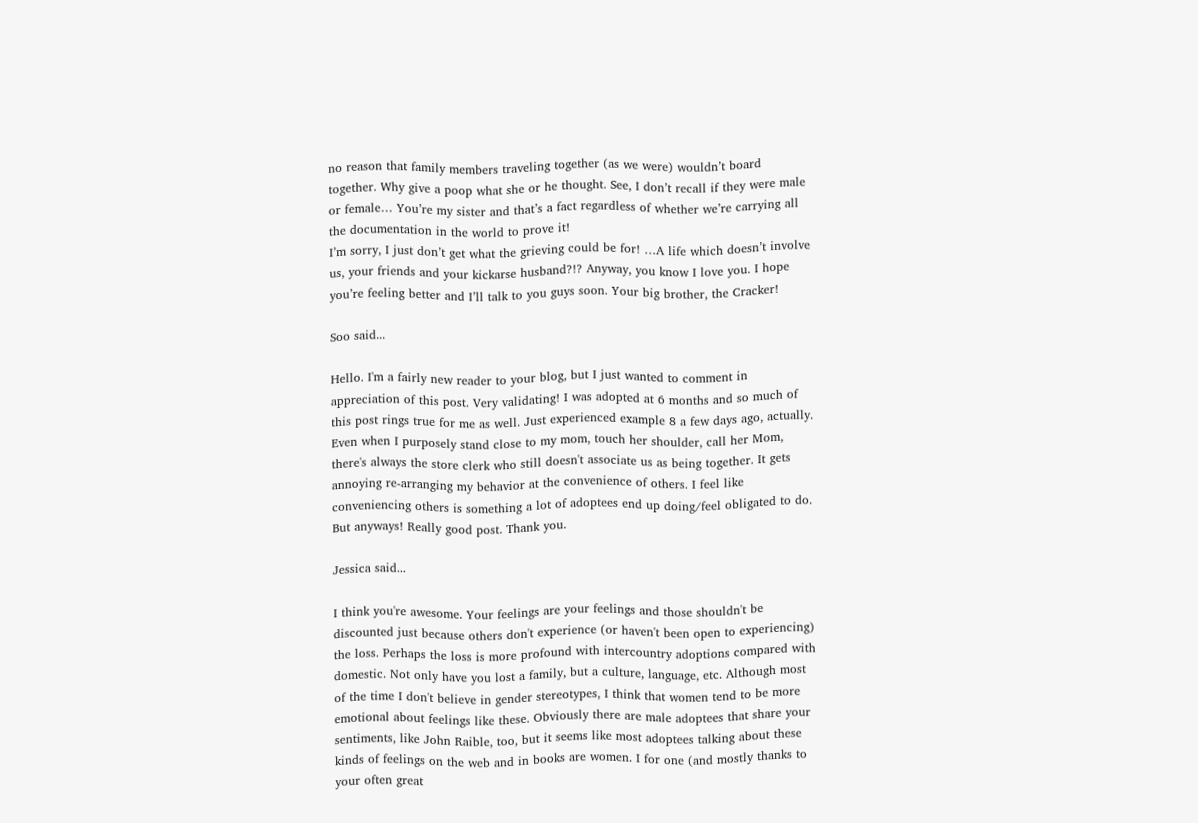no reason that family members traveling together (as we were) wouldn’t board together. Why give a poop what she or he thought. See, I don’t recall if they were male or female… You’re my sister and that’s a fact regardless of whether we’re carrying all the documentation in the world to prove it!
I’m sorry, I just don’t get what the grieving could be for! …A life which doesn’t involve us, your friends and your kickarse husband?!? Anyway, you know I love you. I hope you’re feeling better and I’ll talk to you guys soon. Your big brother, the Cracker!

Soo said...

Hello. I'm a fairly new reader to your blog, but I just wanted to comment in appreciation of this post. Very validating! I was adopted at 6 months and so much of this post rings true for me as well. Just experienced example 8 a few days ago, actually. Even when I purposely stand close to my mom, touch her shoulder, call her Mom, there's always the store clerk who still doesn't associate us as being together. It gets annoying re-arranging my behavior at the convenience of others. I feel like conveniencing others is something a lot of adoptees end up doing/feel obligated to do.
But anyways! Really good post. Thank you.

Jessica said...

I think you're awesome. Your feelings are your feelings and those shouldn't be discounted just because others don't experience (or haven't been open to experiencing) the loss. Perhaps the loss is more profound with intercountry adoptions compared with domestic. Not only have you lost a family, but a culture, language, etc. Although most of the time I don't believe in gender stereotypes, I think that women tend to be more emotional about feelings like these. Obviously there are male adoptees that share your sentiments, like John Raible, too, but it seems like most adoptees talking about these kinds of feelings on the web and in books are women. I for one (and mostly thanks to your often great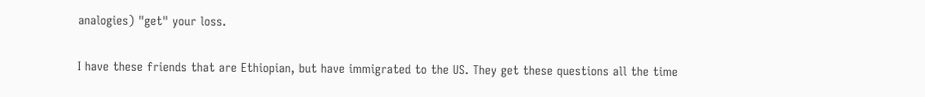analogies) "get" your loss.

I have these friends that are Ethiopian, but have immigrated to the US. They get these questions all the time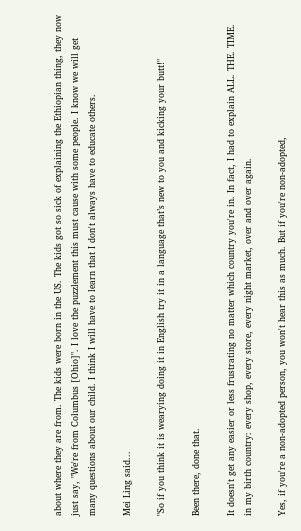about where they are from. The kids were born in the US. The kids got so sick of explaining the Ethiopian thing, they now just say, "We're from Columbus [Ohio]". I love the puzzlement this must cause with some people. I know we will get many questions about our child. I think I will have to learn that I don't always have to educate others.

Mei Ling said...

"So if you think it is wearying doing it in English try it in a language that’s new to you and kicking your butt!"

Been there, done that.

It doesn't get any easier or less frustrating no matter which country you're in. In fact, I had to explain ALL. THE. TIME. in my birth country: every shop, every store, every night market, over and over again.

Yes, if you're a non-adopted person, you won't hear this as much. But if you're non-adopted,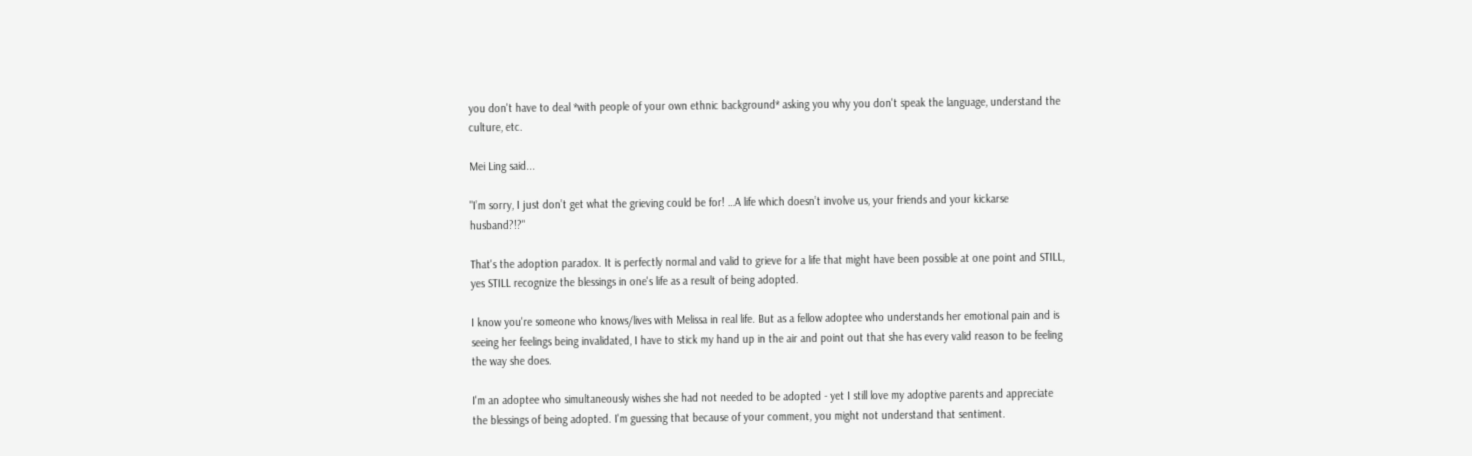you don't have to deal *with people of your own ethnic background* asking you why you don't speak the language, understand the culture, etc.

Mei Ling said...

"I’m sorry, I just don’t get what the grieving could be for! …A life which doesn’t involve us, your friends and your kickarse husband?!?"

That's the adoption paradox. It is perfectly normal and valid to grieve for a life that might have been possible at one point and STILL, yes STILL recognize the blessings in one's life as a result of being adopted.

I know you're someone who knows/lives with Melissa in real life. But as a fellow adoptee who understands her emotional pain and is seeing her feelings being invalidated, I have to stick my hand up in the air and point out that she has every valid reason to be feeling the way she does.

I'm an adoptee who simultaneously wishes she had not needed to be adopted - yet I still love my adoptive parents and appreciate the blessings of being adopted. I'm guessing that because of your comment, you might not understand that sentiment.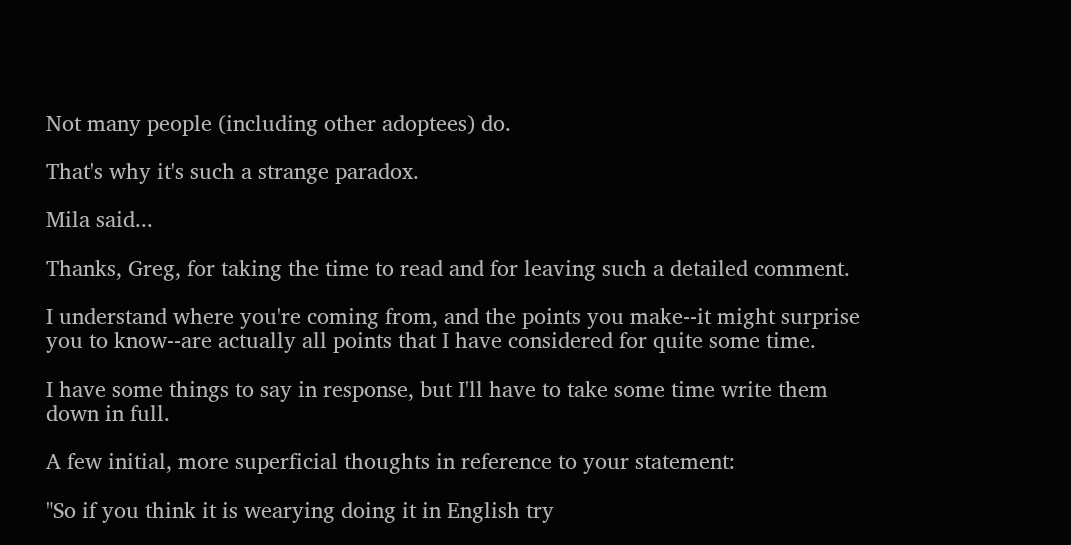Not many people (including other adoptees) do.

That's why it's such a strange paradox.

Mila said...

Thanks, Greg, for taking the time to read and for leaving such a detailed comment.

I understand where you're coming from, and the points you make--it might surprise you to know--are actually all points that I have considered for quite some time.

I have some things to say in response, but I'll have to take some time write them down in full.

A few initial, more superficial thoughts in reference to your statement:

"So if you think it is wearying doing it in English try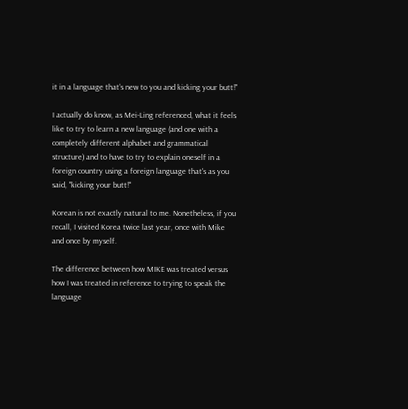it in a language that’s new to you and kicking your butt!"

I actually do know, as Mei-Ling referenced, what it feels like to try to learn a new language (and one with a completely different alphabet and grammatical structure) and to have to try to explain oneself in a foreign country using a foreign language that's as you said, "kicking your butt!"

Korean is not exactly natural to me. Nonetheless, if you recall, I visited Korea twice last year, once with Mike and once by myself.

The difference between how MIKE was treated versus how I was treated in reference to trying to speak the language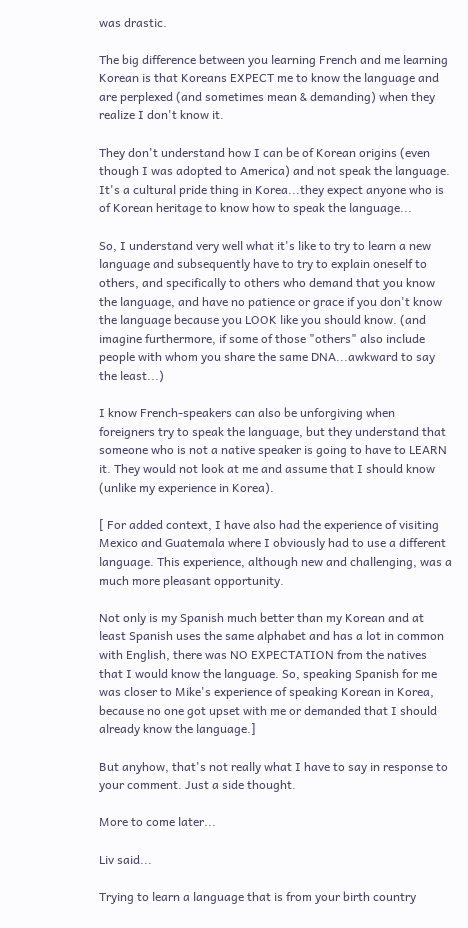was drastic.

The big difference between you learning French and me learning Korean is that Koreans EXPECT me to know the language and are perplexed (and sometimes mean & demanding) when they realize I don't know it.

They don't understand how I can be of Korean origins (even though I was adopted to America) and not speak the language. It's a cultural pride thing in Korea...they expect anyone who is of Korean heritage to know how to speak the language...

So, I understand very well what it's like to try to learn a new language and subsequently have to try to explain oneself to others, and specifically to others who demand that you know the language, and have no patience or grace if you don't know the language because you LOOK like you should know. (and imagine furthermore, if some of those "others" also include people with whom you share the same DNA...awkward to say the least...)

I know French-speakers can also be unforgiving when foreigners try to speak the language, but they understand that someone who is not a native speaker is going to have to LEARN it. They would not look at me and assume that I should know (unlike my experience in Korea).

[ For added context, I have also had the experience of visiting Mexico and Guatemala where I obviously had to use a different language. This experience, although new and challenging, was a much more pleasant opportunity.

Not only is my Spanish much better than my Korean and at least Spanish uses the same alphabet and has a lot in common with English, there was NO EXPECTATION from the natives that I would know the language. So, speaking Spanish for me was closer to Mike's experience of speaking Korean in Korea, because no one got upset with me or demanded that I should already know the language.]

But anyhow, that's not really what I have to say in response to your comment. Just a side thought.

More to come later...

Liv said...

Trying to learn a language that is from your birth country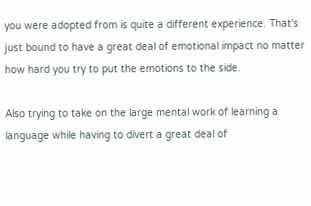you were adopted from is quite a different experience. That's just bound to have a great deal of emotional impact no matter how hard you try to put the emotions to the side.

Also trying to take on the large mental work of learning a language while having to divert a great deal of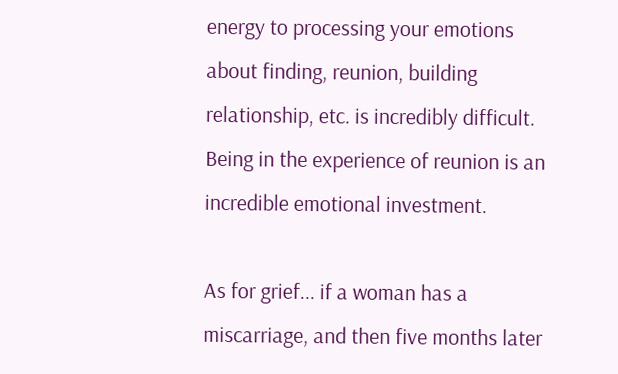energy to processing your emotions about finding, reunion, building relationship, etc. is incredibly difficult. Being in the experience of reunion is an incredible emotional investment.

As for grief... if a woman has a miscarriage, and then five months later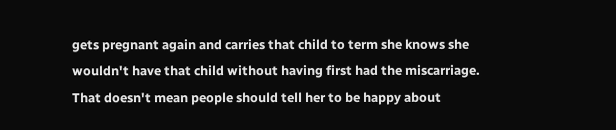gets pregnant again and carries that child to term she knows she wouldn't have that child without having first had the miscarriage. That doesn't mean people should tell her to be happy about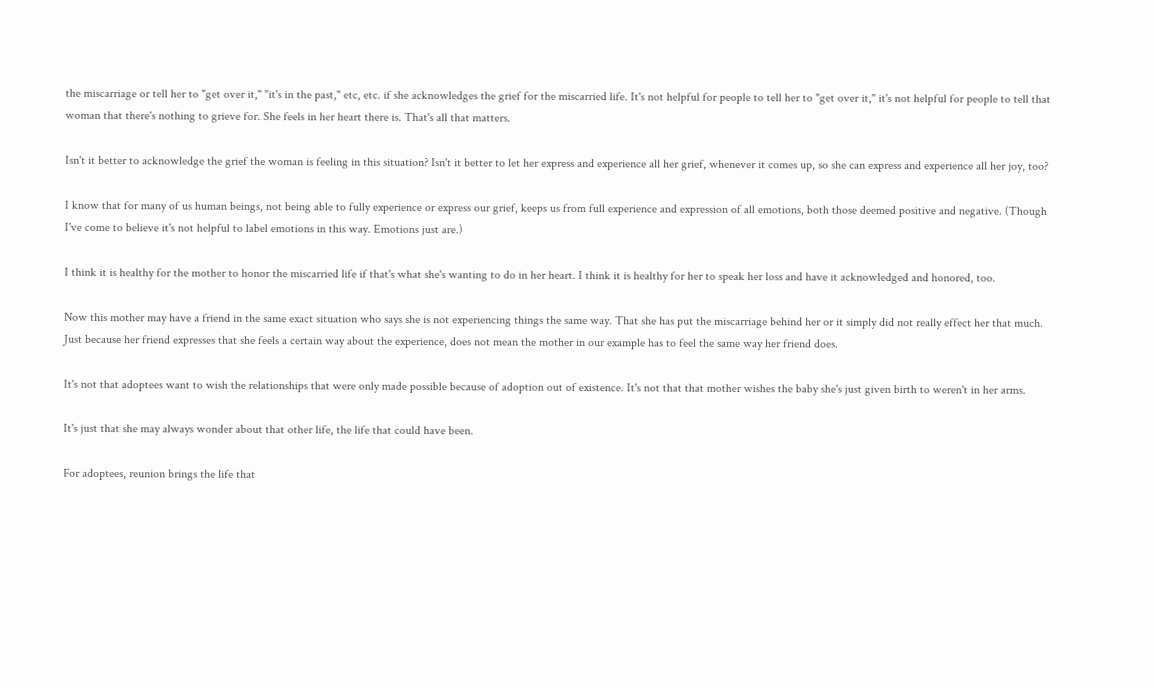the miscarriage or tell her to "get over it," "it's in the past," etc, etc. if she acknowledges the grief for the miscarried life. It's not helpful for people to tell her to "get over it," it's not helpful for people to tell that woman that there's nothing to grieve for. She feels in her heart there is. That's all that matters.

Isn't it better to acknowledge the grief the woman is feeling in this situation? Isn't it better to let her express and experience all her grief, whenever it comes up, so she can express and experience all her joy, too?

I know that for many of us human beings, not being able to fully experience or express our grief, keeps us from full experience and expression of all emotions, both those deemed positive and negative. (Though I've come to believe it's not helpful to label emotions in this way. Emotions just are.)

I think it is healthy for the mother to honor the miscarried life if that's what she's wanting to do in her heart. I think it is healthy for her to speak her loss and have it acknowledged and honored, too.

Now this mother may have a friend in the same exact situation who says she is not experiencing things the same way. That she has put the miscarriage behind her or it simply did not really effect her that much. Just because her friend expresses that she feels a certain way about the experience, does not mean the mother in our example has to feel the same way her friend does.

It's not that adoptees want to wish the relationships that were only made possible because of adoption out of existence. It's not that that mother wishes the baby she's just given birth to weren't in her arms.

It's just that she may always wonder about that other life, the life that could have been.

For adoptees, reunion brings the life that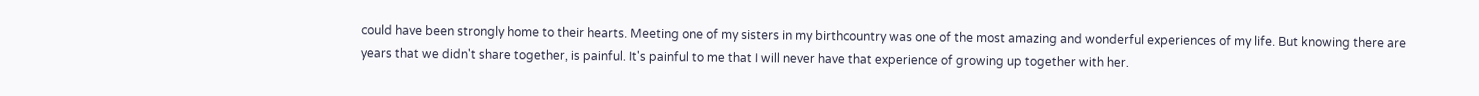could have been strongly home to their hearts. Meeting one of my sisters in my birthcountry was one of the most amazing and wonderful experiences of my life. But knowing there are years that we didn't share together, is painful. It's painful to me that I will never have that experience of growing up together with her.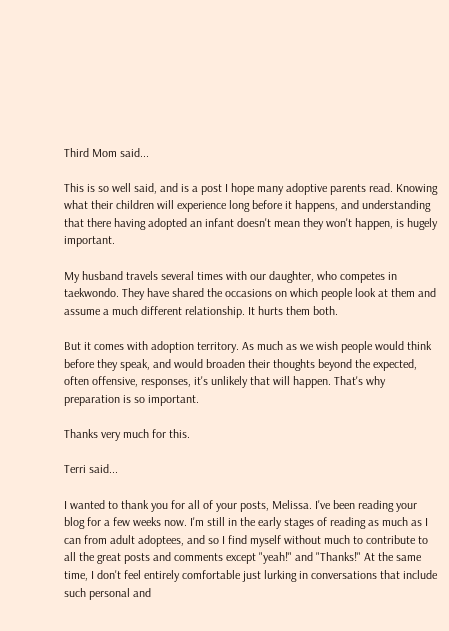Third Mom said...

This is so well said, and is a post I hope many adoptive parents read. Knowing what their children will experience long before it happens, and understanding that there having adopted an infant doesn't mean they won't happen, is hugely important.

My husband travels several times with our daughter, who competes in taekwondo. They have shared the occasions on which people look at them and assume a much different relationship. It hurts them both.

But it comes with adoption territory. As much as we wish people would think before they speak, and would broaden their thoughts beyond the expected, often offensive, responses, it's unlikely that will happen. That's why preparation is so important.

Thanks very much for this.

Terri said...

I wanted to thank you for all of your posts, Melissa. I've been reading your blog for a few weeks now. I'm still in the early stages of reading as much as I can from adult adoptees, and so I find myself without much to contribute to all the great posts and comments except "yeah!" and "Thanks!" At the same time, I don't feel entirely comfortable just lurking in conversations that include such personal and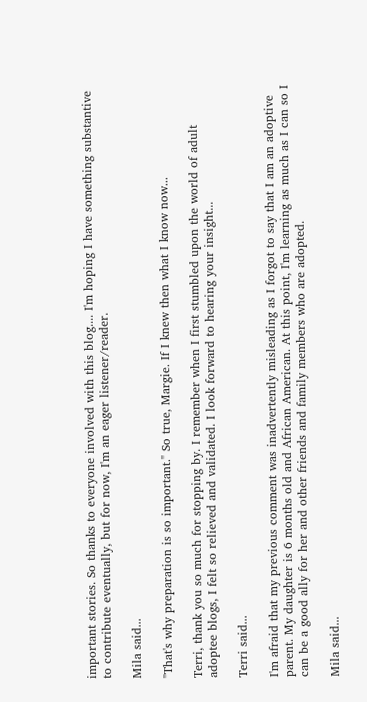important stories. So thanks to everyone involved with this blog.... I'm hoping I have something substantive to contribute eventually, but for now, I'm an eager listener/reader.

Mila said...

"That's why preparation is so important." So true, Margie. If I knew then what I know now...

Terri, thank you so much for stopping by. I remember when I first stumbled upon the world of adult adoptee blogs, I felt so relieved and validated. I look forward to hearing your insight...

Terri said...

I'm afraid that my previous comment was inadvertently misleading as I forgot to say that I am an adoptive parent. My daughter is 6 months old and African American. At this point, I'm learning as much as I can so I can be a good ally for her and other friends and family members who are adopted.

Mila said...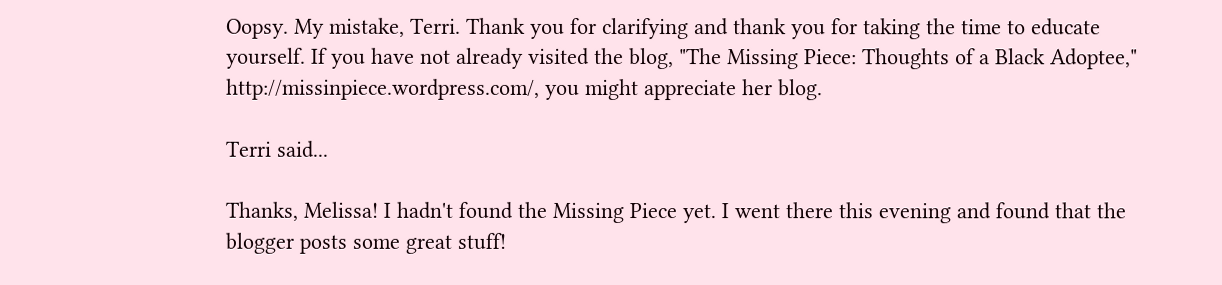Oopsy. My mistake, Terri. Thank you for clarifying and thank you for taking the time to educate yourself. If you have not already visited the blog, "The Missing Piece: Thoughts of a Black Adoptee," http://missinpiece.wordpress.com/, you might appreciate her blog.

Terri said...

Thanks, Melissa! I hadn't found the Missing Piece yet. I went there this evening and found that the blogger posts some great stuff!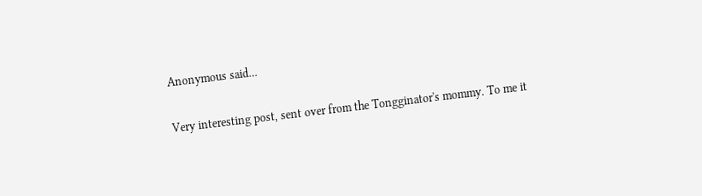Anonymous said...

Very interesting post, sent over from the Tongginator's mommy. To me it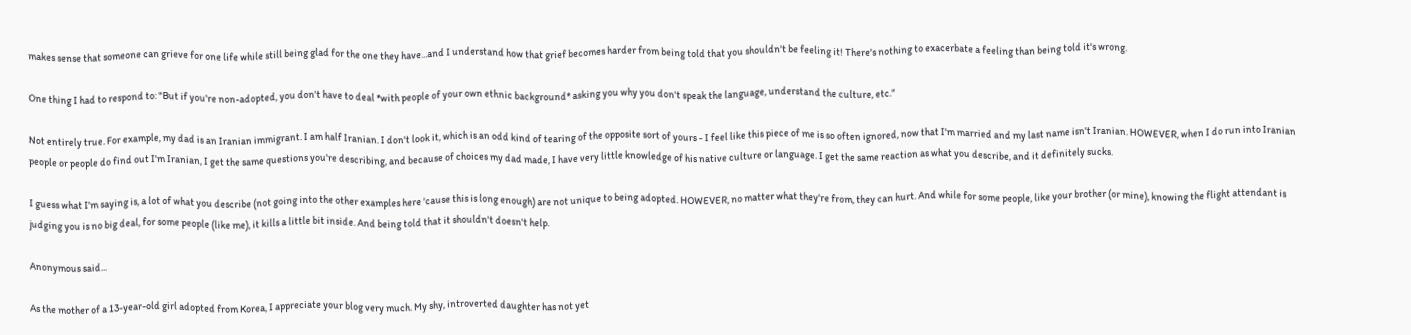makes sense that someone can grieve for one life while still being glad for the one they have...and I understand how that grief becomes harder from being told that you shouldn't be feeling it! There's nothing to exacerbate a feeling than being told it's wrong.

One thing I had to respond to: "But if you're non-adopted, you don't have to deal *with people of your own ethnic background* asking you why you don't speak the language, understand the culture, etc."

Not entirely true. For example, my dad is an Iranian immigrant. I am half Iranian. I don't look it, which is an odd kind of tearing of the opposite sort of yours - I feel like this piece of me is so often ignored, now that I'm married and my last name isn't Iranian. HOWEVER, when I do run into Iranian people or people do find out I'm Iranian, I get the same questions you're describing, and because of choices my dad made, I have very little knowledge of his native culture or language. I get the same reaction as what you describe, and it definitely sucks.

I guess what I'm saying is, a lot of what you describe (not going into the other examples here 'cause this is long enough) are not unique to being adopted. HOWEVER, no matter what they're from, they can hurt. And while for some people, like your brother (or mine), knowing the flight attendant is judging you is no big deal, for some people (like me), it kills a little bit inside. And being told that it shouldn't doesn't help.

Anonymous said...

As the mother of a 13-year-old girl adopted from Korea, I appreciate your blog very much. My shy, introverted daughter has not yet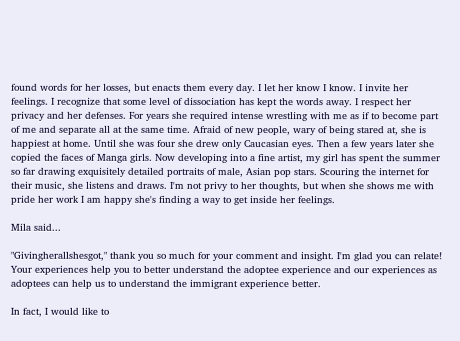found words for her losses, but enacts them every day. I let her know I know. I invite her feelings. I recognize that some level of dissociation has kept the words away. I respect her privacy and her defenses. For years she required intense wrestling with me as if to become part of me and separate all at the same time. Afraid of new people, wary of being stared at, she is happiest at home. Until she was four she drew only Caucasian eyes. Then a few years later she copied the faces of Manga girls. Now developing into a fine artist, my girl has spent the summer so far drawing exquisitely detailed portraits of male, Asian pop stars. Scouring the internet for their music, she listens and draws. I'm not privy to her thoughts, but when she shows me with pride her work I am happy she's finding a way to get inside her feelings.

Mila said...

"Givingherallshesgot," thank you so much for your comment and insight. I'm glad you can relate! Your experiences help you to better understand the adoptee experience and our experiences as adoptees can help us to understand the immigrant experience better.

In fact, I would like to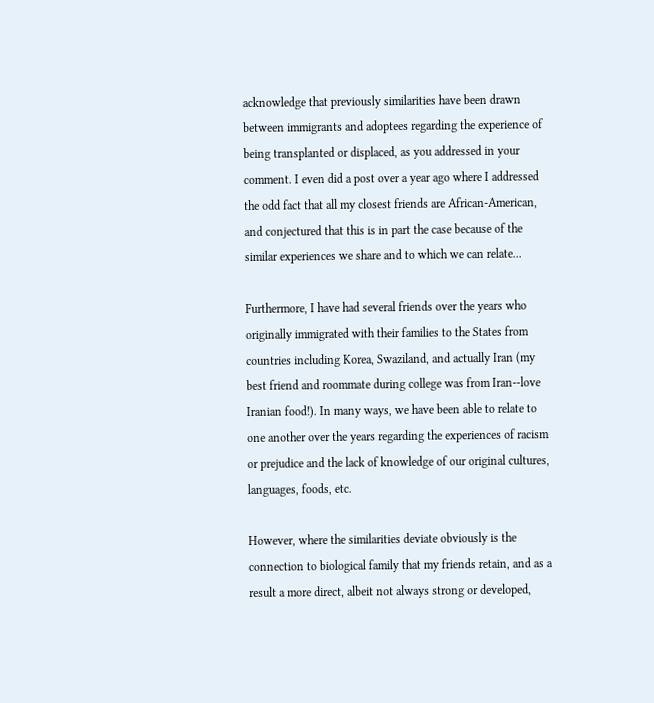acknowledge that previously similarities have been drawn between immigrants and adoptees regarding the experience of being transplanted or displaced, as you addressed in your comment. I even did a post over a year ago where I addressed the odd fact that all my closest friends are African-American, and conjectured that this is in part the case because of the similar experiences we share and to which we can relate...

Furthermore, I have had several friends over the years who originally immigrated with their families to the States from countries including Korea, Swaziland, and actually Iran (my best friend and roommate during college was from Iran--love Iranian food!). In many ways, we have been able to relate to one another over the years regarding the experiences of racism or prejudice and the lack of knowledge of our original cultures, languages, foods, etc.

However, where the similarities deviate obviously is the connection to biological family that my friends retain, and as a result a more direct, albeit not always strong or developed,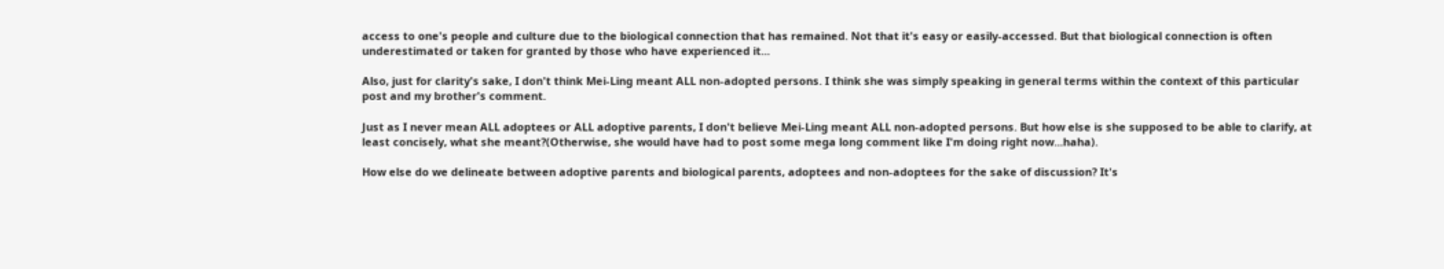access to one's people and culture due to the biological connection that has remained. Not that it's easy or easily-accessed. But that biological connection is often underestimated or taken for granted by those who have experienced it...

Also, just for clarity's sake, I don't think Mei-Ling meant ALL non-adopted persons. I think she was simply speaking in general terms within the context of this particular post and my brother's comment.

Just as I never mean ALL adoptees or ALL adoptive parents, I don't believe Mei-Ling meant ALL non-adopted persons. But how else is she supposed to be able to clarify, at least concisely, what she meant?(Otherwise, she would have had to post some mega long comment like I'm doing right now...haha).

How else do we delineate between adoptive parents and biological parents, adoptees and non-adoptees for the sake of discussion? It's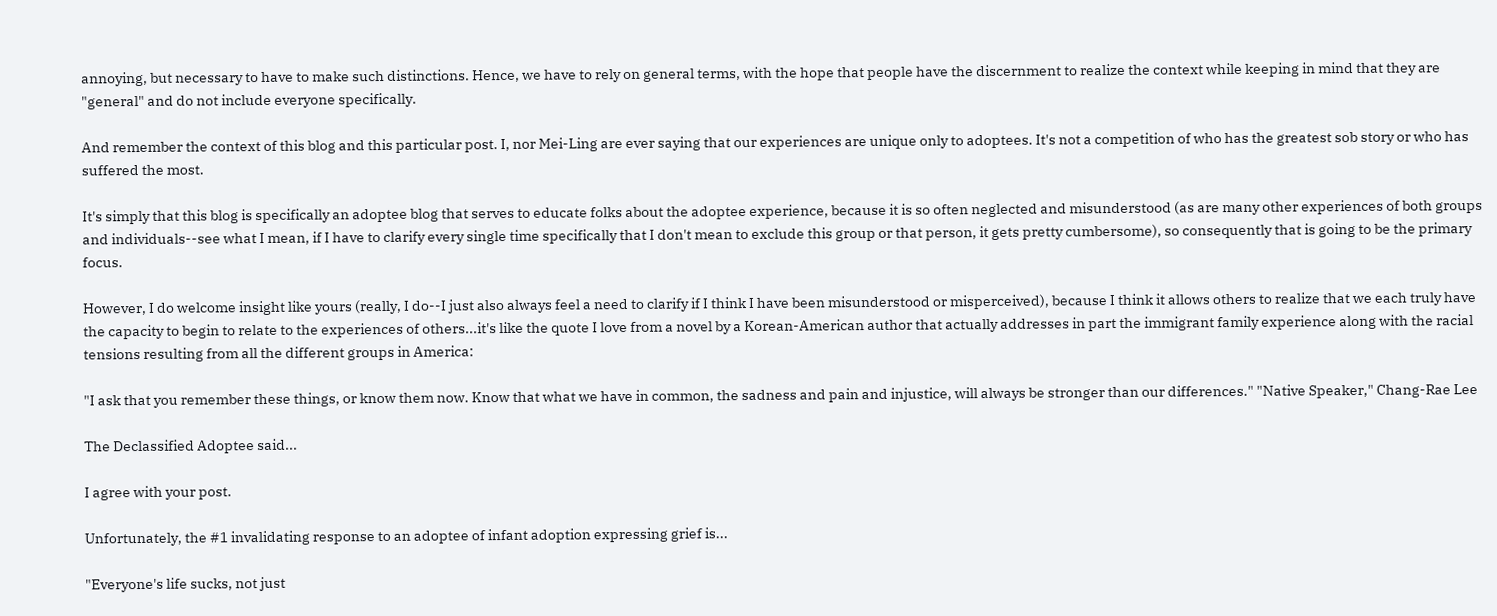annoying, but necessary to have to make such distinctions. Hence, we have to rely on general terms, with the hope that people have the discernment to realize the context while keeping in mind that they are "general" and do not include everyone specifically.

And remember the context of this blog and this particular post. I, nor Mei-Ling are ever saying that our experiences are unique only to adoptees. It's not a competition of who has the greatest sob story or who has suffered the most.

It's simply that this blog is specifically an adoptee blog that serves to educate folks about the adoptee experience, because it is so often neglected and misunderstood (as are many other experiences of both groups and individuals--see what I mean, if I have to clarify every single time specifically that I don't mean to exclude this group or that person, it gets pretty cumbersome), so consequently that is going to be the primary focus.

However, I do welcome insight like yours (really, I do--I just also always feel a need to clarify if I think I have been misunderstood or misperceived), because I think it allows others to realize that we each truly have the capacity to begin to relate to the experiences of others...it's like the quote I love from a novel by a Korean-American author that actually addresses in part the immigrant family experience along with the racial tensions resulting from all the different groups in America:

"I ask that you remember these things, or know them now. Know that what we have in common, the sadness and pain and injustice, will always be stronger than our differences." "Native Speaker," Chang-Rae Lee

The Declassified Adoptee said...

I agree with your post.

Unfortunately, the #1 invalidating response to an adoptee of infant adoption expressing grief is...

"Everyone's life sucks, not just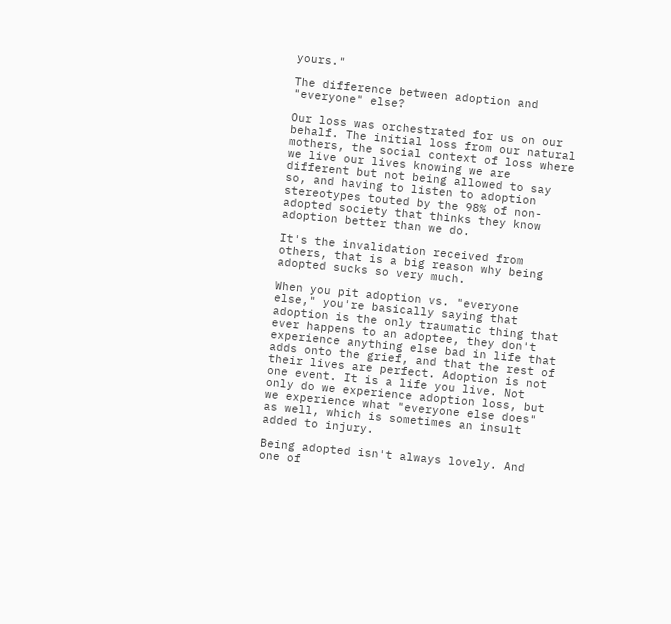yours."

The difference between adoption and "everyone" else?

Our loss was orchestrated for us on our behalf. The initial loss from our natural mothers, the social context of loss where we live our lives knowing we are different but not being allowed to say so, and having to listen to adoption stereotypes touted by the 98% of non-adopted society that thinks they know adoption better than we do.

It's the invalidation received from others, that is a big reason why being adopted sucks so very much.

When you pit adoption vs. "everyone else," you're basically saying that adoption is the only traumatic thing that ever happens to an adoptee, they don't experience anything else bad in life that adds onto the grief, and that the rest of their lives are perfect. Adoption is not one event. It is a life you live. Not only do we experience adoption loss, but we experience what "everyone else does" as well, which is sometimes an insult added to injury.

Being adopted isn't always lovely. And one of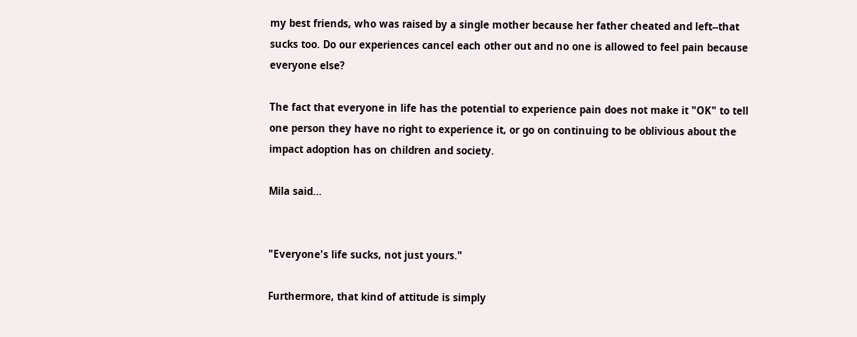my best friends, who was raised by a single mother because her father cheated and left--that sucks too. Do our experiences cancel each other out and no one is allowed to feel pain because everyone else?

The fact that everyone in life has the potential to experience pain does not make it "OK" to tell one person they have no right to experience it, or go on continuing to be oblivious about the impact adoption has on children and society.

Mila said...


"Everyone's life sucks, not just yours."

Furthermore, that kind of attitude is simply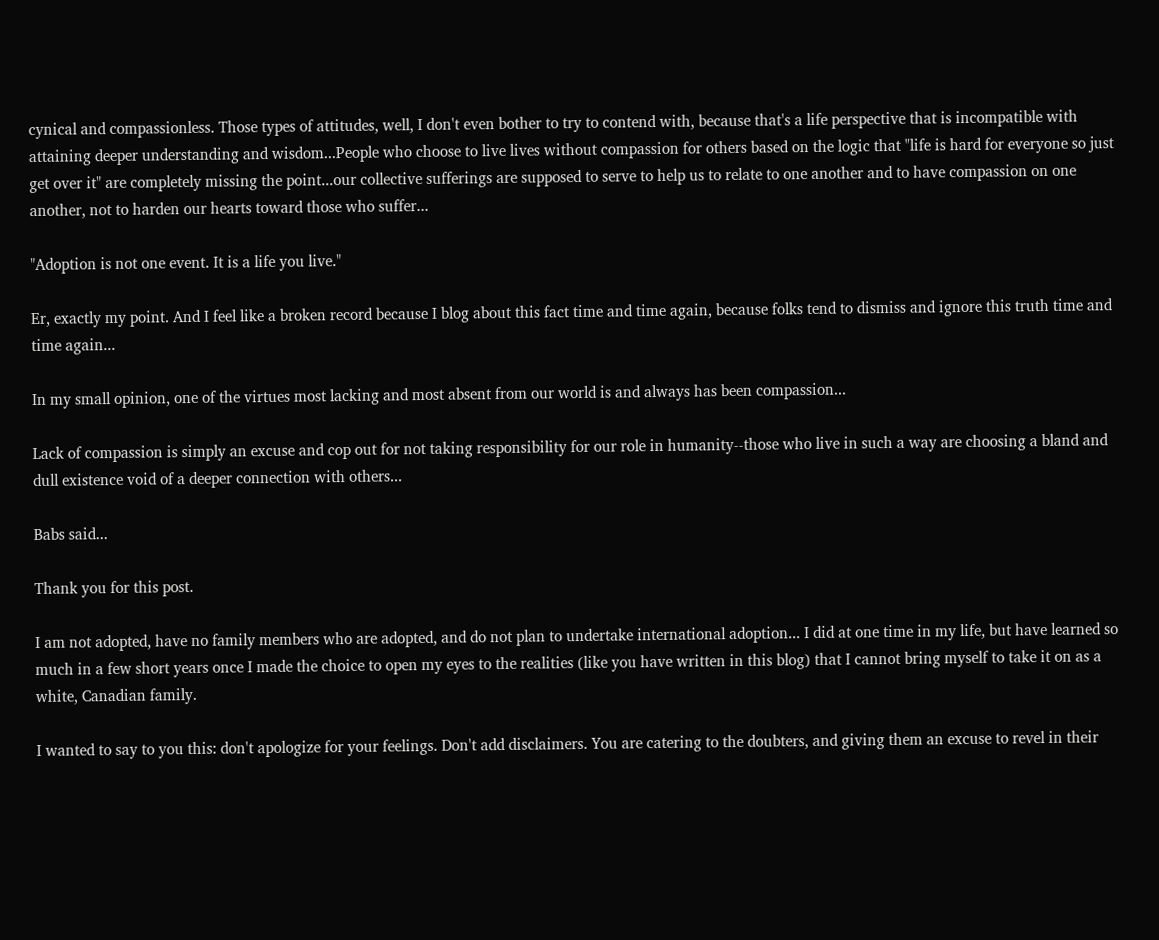cynical and compassionless. Those types of attitudes, well, I don't even bother to try to contend with, because that's a life perspective that is incompatible with attaining deeper understanding and wisdom...People who choose to live lives without compassion for others based on the logic that "life is hard for everyone so just get over it" are completely missing the point...our collective sufferings are supposed to serve to help us to relate to one another and to have compassion on one another, not to harden our hearts toward those who suffer...

"Adoption is not one event. It is a life you live."

Er, exactly my point. And I feel like a broken record because I blog about this fact time and time again, because folks tend to dismiss and ignore this truth time and time again...

In my small opinion, one of the virtues most lacking and most absent from our world is and always has been compassion...

Lack of compassion is simply an excuse and cop out for not taking responsibility for our role in humanity--those who live in such a way are choosing a bland and dull existence void of a deeper connection with others...

Babs said...

Thank you for this post.

I am not adopted, have no family members who are adopted, and do not plan to undertake international adoption... I did at one time in my life, but have learned so much in a few short years once I made the choice to open my eyes to the realities (like you have written in this blog) that I cannot bring myself to take it on as a white, Canadian family.

I wanted to say to you this: don't apologize for your feelings. Don't add disclaimers. You are catering to the doubters, and giving them an excuse to revel in their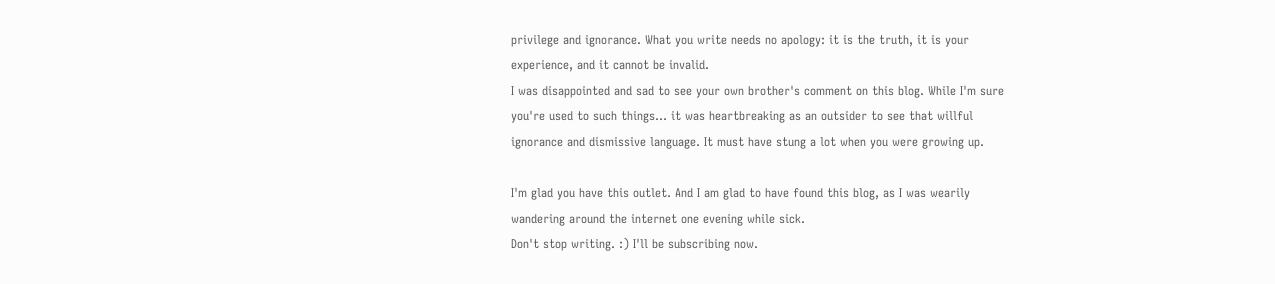privilege and ignorance. What you write needs no apology: it is the truth, it is your experience, and it cannot be invalid.
I was disappointed and sad to see your own brother's comment on this blog. While I'm sure you're used to such things... it was heartbreaking as an outsider to see that willful ignorance and dismissive language. It must have stung a lot when you were growing up.

I'm glad you have this outlet. And I am glad to have found this blog, as I was wearily wandering around the internet one evening while sick.
Don't stop writing. :) I'll be subscribing now.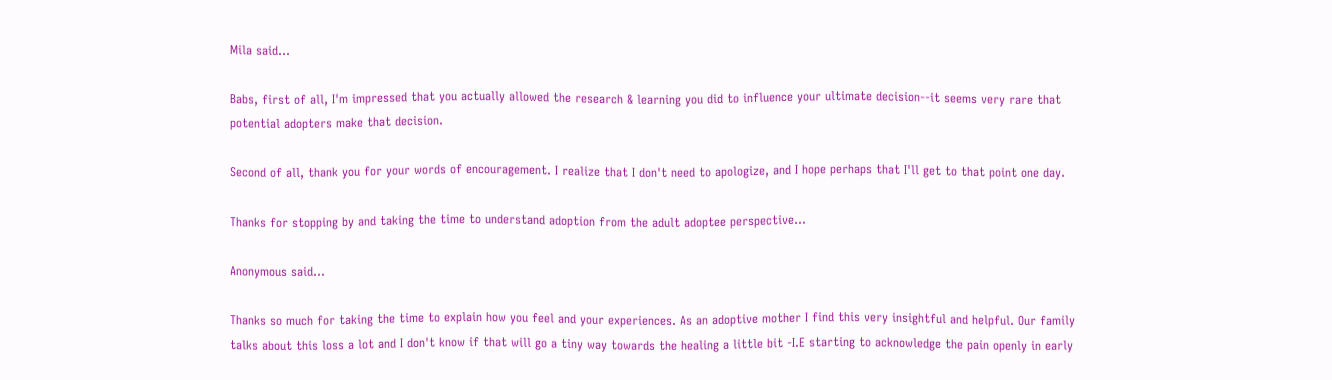Mila said...

Babs, first of all, I'm impressed that you actually allowed the research & learning you did to influence your ultimate decision--it seems very rare that potential adopters make that decision.

Second of all, thank you for your words of encouragement. I realize that I don't need to apologize, and I hope perhaps that I'll get to that point one day.

Thanks for stopping by and taking the time to understand adoption from the adult adoptee perspective...

Anonymous said...

Thanks so much for taking the time to explain how you feel and your experiences. As an adoptive mother I find this very insightful and helpful. Our family talks about this loss a lot and I don't know if that will go a tiny way towards the healing a little bit -I.E starting to acknowledge the pain openly in early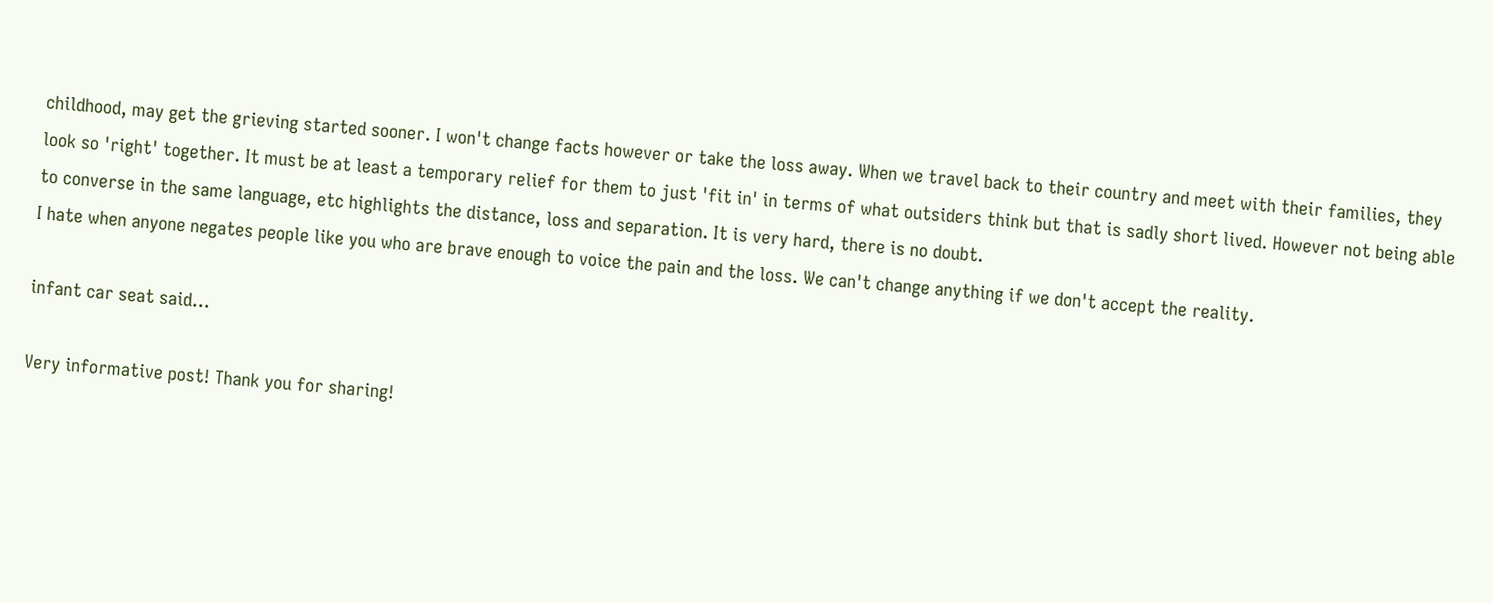childhood, may get the grieving started sooner. I won't change facts however or take the loss away. When we travel back to their country and meet with their families, they look so 'right' together. It must be at least a temporary relief for them to just 'fit in' in terms of what outsiders think but that is sadly short lived. However not being able to converse in the same language, etc highlights the distance, loss and separation. It is very hard, there is no doubt.
I hate when anyone negates people like you who are brave enough to voice the pain and the loss. We can't change anything if we don't accept the reality.

infant car seat said...

Very informative post! Thank you for sharing!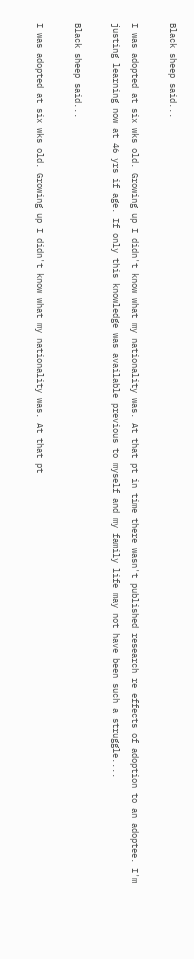Black sheep said...

I was adopted at six wks old. Growing up I didn't know what my nationality was. At that pt in time there wasn't published research re effects of adoption to an adoptee. I'm justing learning now at 46 yrs if age. If only this knowledge was available previous to myself and my family life may not have been such a struggle....

Black sheep said...

I was adopted at six wks old. Growing up I didn't know what my nationality was. At that pt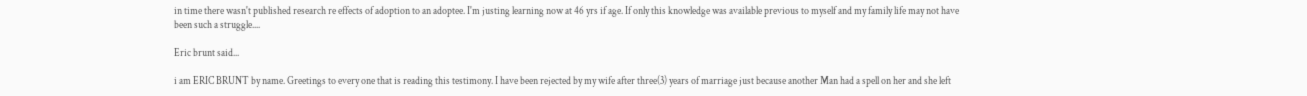in time there wasn't published research re effects of adoption to an adoptee. I'm justing learning now at 46 yrs if age. If only this knowledge was available previous to myself and my family life may not have been such a struggle....

Eric brunt said...

i am ERIC BRUNT by name. Greetings to every one that is reading this testimony. I have been rejected by my wife after three(3) years of marriage just because another Man had a spell on her and she left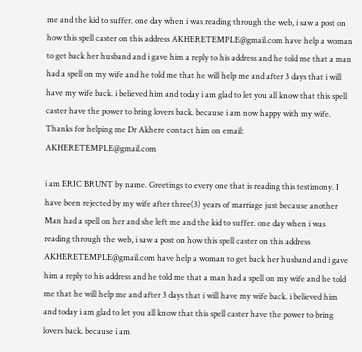me and the kid to suffer. one day when i was reading through the web, i saw a post on how this spell caster on this address AKHERETEMPLE@gmail.com have help a woman to get back her husband and i gave him a reply to his address and he told me that a man had a spell on my wife and he told me that he will help me and after 3 days that i will have my wife back. i believed him and today i am glad to let you all know that this spell caster have the power to bring lovers back. because i am now happy with my wife. Thanks for helping me Dr Akhere contact him on email: AKHERETEMPLE@gmail.com

i am ERIC BRUNT by name. Greetings to every one that is reading this testimony. I have been rejected by my wife after three(3) years of marriage just because another Man had a spell on her and she left me and the kid to suffer. one day when i was reading through the web, i saw a post on how this spell caster on this address AKHERETEMPLE@gmail.com have help a woman to get back her husband and i gave him a reply to his address and he told me that a man had a spell on my wife and he told me that he will help me and after 3 days that i will have my wife back. i believed him and today i am glad to let you all know that this spell caster have the power to bring lovers back. because i am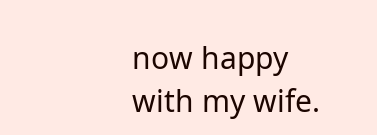now happy with my wife.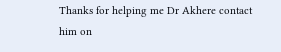Thanks for helping me Dr Akhere contact him on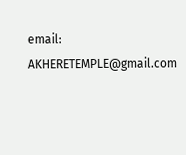email: AKHERETEMPLE@gmail.com